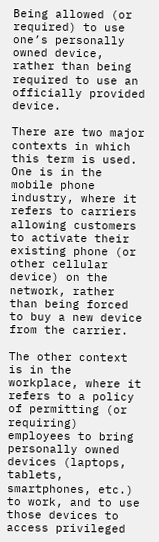Being allowed (or required) to use one’s personally owned device, rather than being required to use an officially provided device.

There are two major contexts in which this term is used. One is in the mobile phone industry, where it refers to carriers allowing customers to activate their existing phone (or other cellular device) on the network, rather than being forced to buy a new device from the carrier.

The other context is in the workplace, where it refers to a policy of permitting (or requiring) employees to bring personally owned devices (laptops, tablets, smartphones, etc.) to work, and to use those devices to access privileged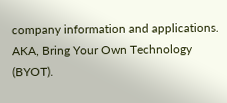company information and applications. AKA, Bring Your Own Technology (BYOT).